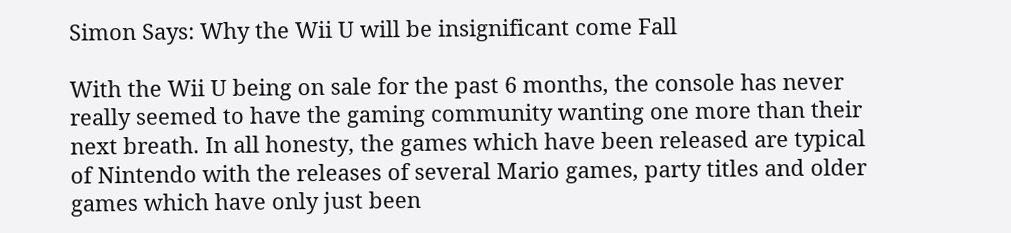Simon Says: Why the Wii U will be insignificant come Fall

With the Wii U being on sale for the past 6 months, the console has never really seemed to have the gaming community wanting one more than their next breath. In all honesty, the games which have been released are typical of Nintendo with the releases of several Mario games, party titles and older games which have only just been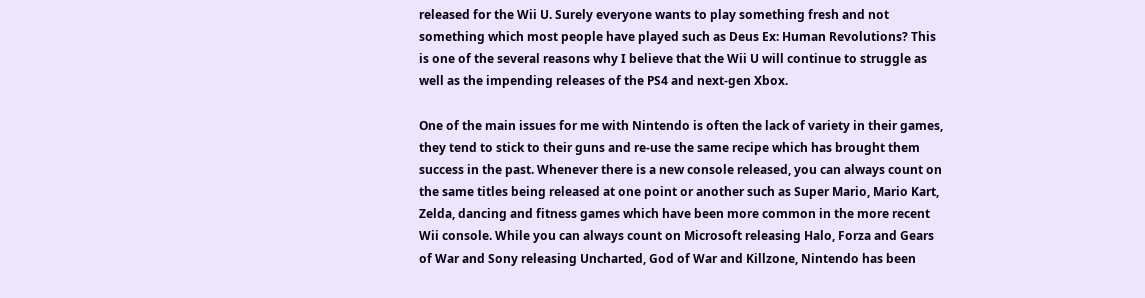released for the Wii U. Surely everyone wants to play something fresh and not something which most people have played such as Deus Ex: Human Revolutions? This is one of the several reasons why I believe that the Wii U will continue to struggle as well as the impending releases of the PS4 and next-gen Xbox.

One of the main issues for me with Nintendo is often the lack of variety in their games, they tend to stick to their guns and re-use the same recipe which has brought them success in the past. Whenever there is a new console released, you can always count on the same titles being released at one point or another such as Super Mario, Mario Kart, Zelda, dancing and fitness games which have been more common in the more recent Wii console. While you can always count on Microsoft releasing Halo, Forza and Gears of War and Sony releasing Uncharted, God of War and Killzone, Nintendo has been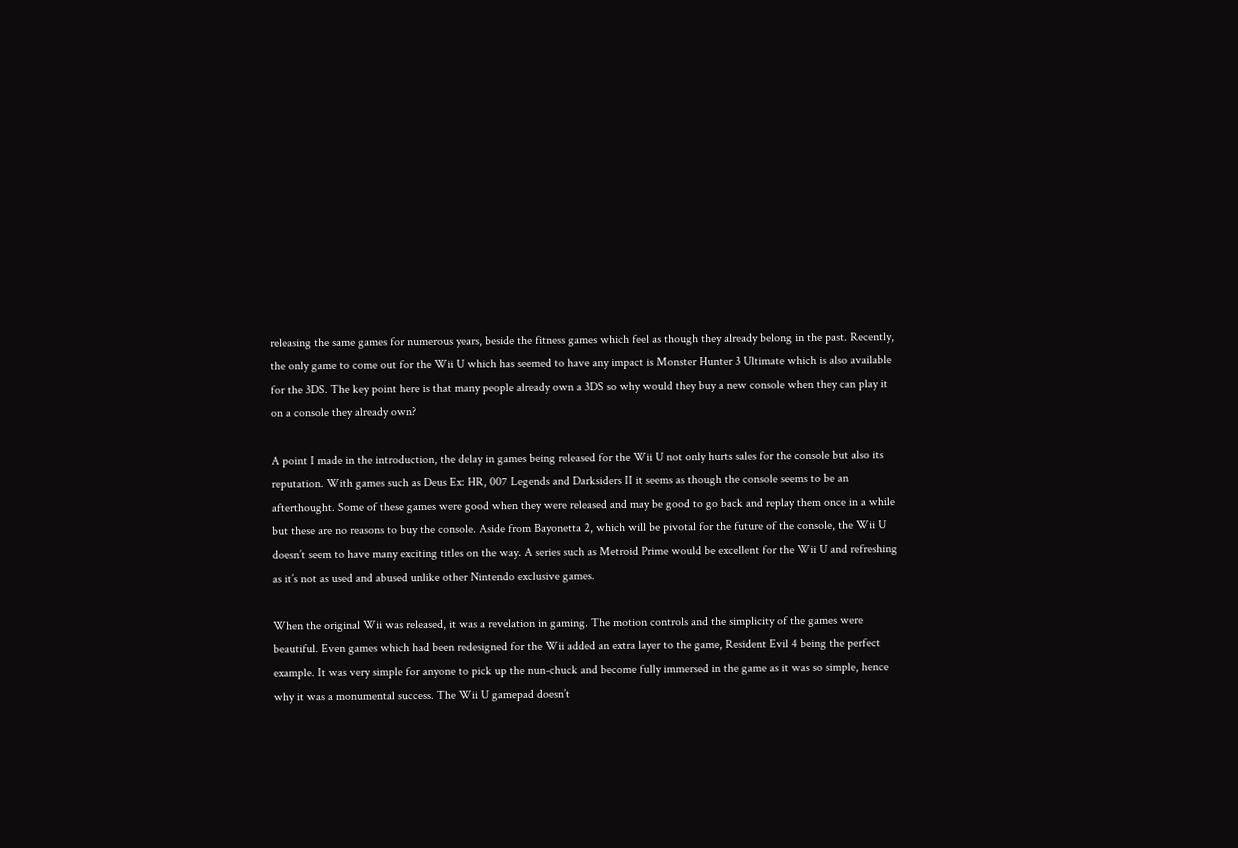releasing the same games for numerous years, beside the fitness games which feel as though they already belong in the past. Recently, the only game to come out for the Wii U which has seemed to have any impact is Monster Hunter 3 Ultimate which is also available for the 3DS. The key point here is that many people already own a 3DS so why would they buy a new console when they can play it on a console they already own?

A point I made in the introduction, the delay in games being released for the Wii U not only hurts sales for the console but also its reputation. With games such as Deus Ex: HR, 007 Legends and Darksiders II it seems as though the console seems to be an afterthought. Some of these games were good when they were released and may be good to go back and replay them once in a while but these are no reasons to buy the console. Aside from Bayonetta 2, which will be pivotal for the future of the console, the Wii U doesn’t seem to have many exciting titles on the way. A series such as Metroid Prime would be excellent for the Wii U and refreshing as it’s not as used and abused unlike other Nintendo exclusive games.

When the original Wii was released, it was a revelation in gaming. The motion controls and the simplicity of the games were beautiful. Even games which had been redesigned for the Wii added an extra layer to the game, Resident Evil 4 being the perfect example. It was very simple for anyone to pick up the nun-chuck and become fully immersed in the game as it was so simple, hence why it was a monumental success. The Wii U gamepad doesn’t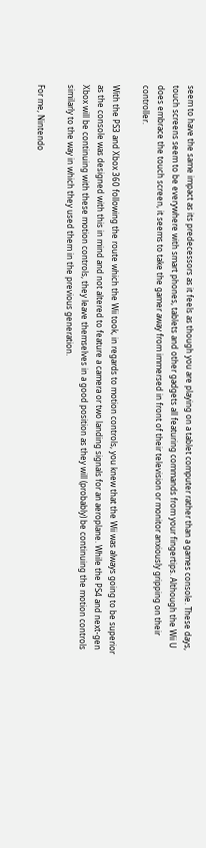seem to have the same impact as its predecessors as it feels as though you are playing on a tablet computer rather than a games console. These days, touch screens seem to be everywhere with smart phones, tablets and other gadgets all featuring commands from your fingertips. Although the Wii U does embrace the touch screen, it seems to take the gamer away from immersed in front of their television or monitor anxiously gripping on their controller.

With the PS3 and Xbox 360 following the route which the Wii took, in regards to motion controls, you knew that the Wii was always going to be superior as the console was designed with this in mind and not altered to feature a camera or two landing signals for an aeroplane. While the PS4 and next-gen Xbox will be continuing with these motion controls, they leave themselves in a good position as they will (probably) be continuing the motion controls similarly to the way in which they used them in the previous generation.

For me, Nintendo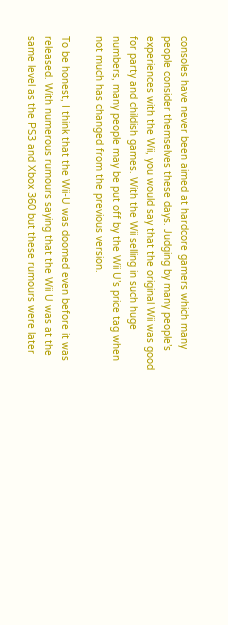consoles have never been aimed at hardcore gamers which many people consider themselves these days. Judging by many people’s experiences with the Wii, you would say that the original Wii was good for party and childish games. With the Wii selling in such huge numbers, many people may be put off by the Wii U’s price tag when not much has changed from the previous version.

To be honest, I think that the Wii-U was doomed even before it was released. With numerous rumours saying that the Wii U was at the same level as the PS3 and Xbox 360 but these rumours were later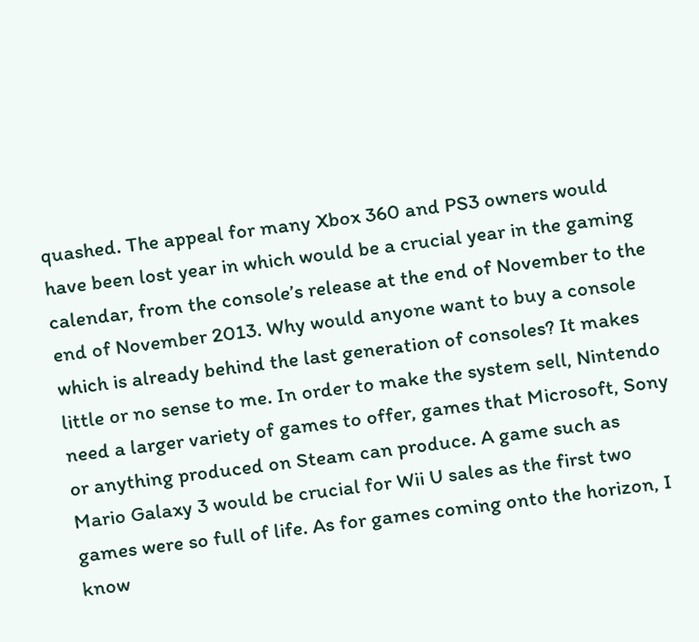quashed. The appeal for many Xbox 360 and PS3 owners would have been lost year in which would be a crucial year in the gaming calendar, from the console’s release at the end of November to the end of November 2013. Why would anyone want to buy a console which is already behind the last generation of consoles? It makes little or no sense to me. In order to make the system sell, Nintendo need a larger variety of games to offer, games that Microsoft, Sony or anything produced on Steam can produce. A game such as Mario Galaxy 3 would be crucial for Wii U sales as the first two games were so full of life. As for games coming onto the horizon, I know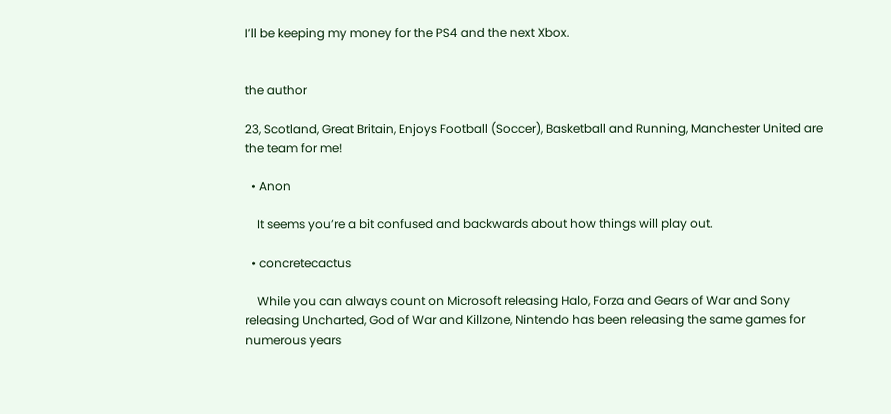I’ll be keeping my money for the PS4 and the next Xbox.


the author

23, Scotland, Great Britain, Enjoys Football (Soccer), Basketball and Running, Manchester United are the team for me!

  • Anon

    It seems you’re a bit confused and backwards about how things will play out.

  • concretecactus

    While you can always count on Microsoft releasing Halo, Forza and Gears of War and Sony releasing Uncharted, God of War and Killzone, Nintendo has been releasing the same games for numerous years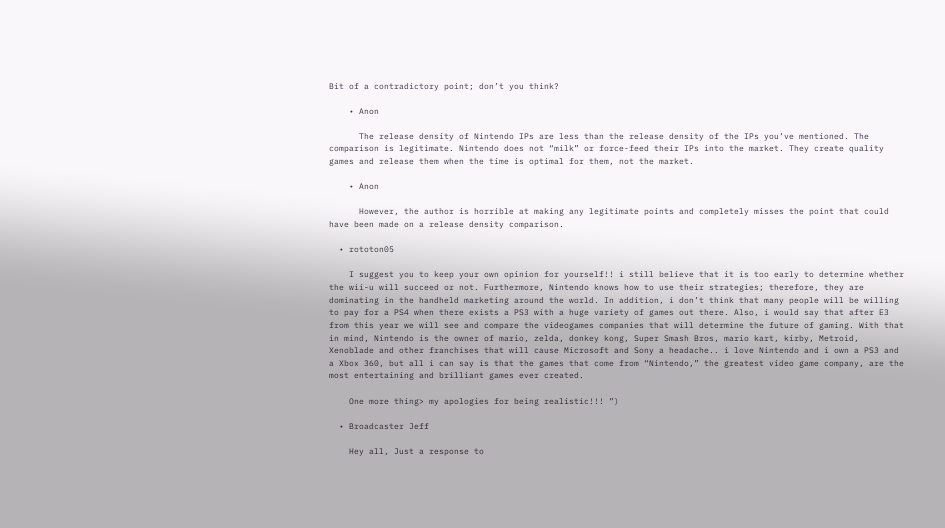Bit of a contradictory point; don’t you think?

    • Anon

      The release density of Nintendo IPs are less than the release density of the IPs you’ve mentioned. The comparison is legitimate. Nintendo does not “milk” or force-feed their IPs into the market. They create quality games and release them when the time is optimal for them, not the market.

    • Anon

      However, the author is horrible at making any legitimate points and completely misses the point that could have been made on a release density comparison.

  • rototon05

    I suggest you to keep your own opinion for yourself!! i still believe that it is too early to determine whether the wii-u will succeed or not. Furthermore, Nintendo knows how to use their strategies; therefore, they are dominating in the handheld marketing around the world. In addition, i don’t think that many people will be willing to pay for a PS4 when there exists a PS3 with a huge variety of games out there. Also, i would say that after E3 from this year we will see and compare the videogames companies that will determine the future of gaming. With that in mind, Nintendo is the owner of mario, zelda, donkey kong, Super Smash Bros, mario kart, kirby, Metroid, Xenoblade and other franchises that will cause Microsoft and Sony a headache.. i love Nintendo and i own a PS3 and a Xbox 360, but all i can say is that the games that come from “Nintendo,” the greatest video game company, are the most entertaining and brilliant games ever created.

    One more thing> my apologies for being realistic!!! ”)

  • Broadcaster Jeff

    Hey all, Just a response to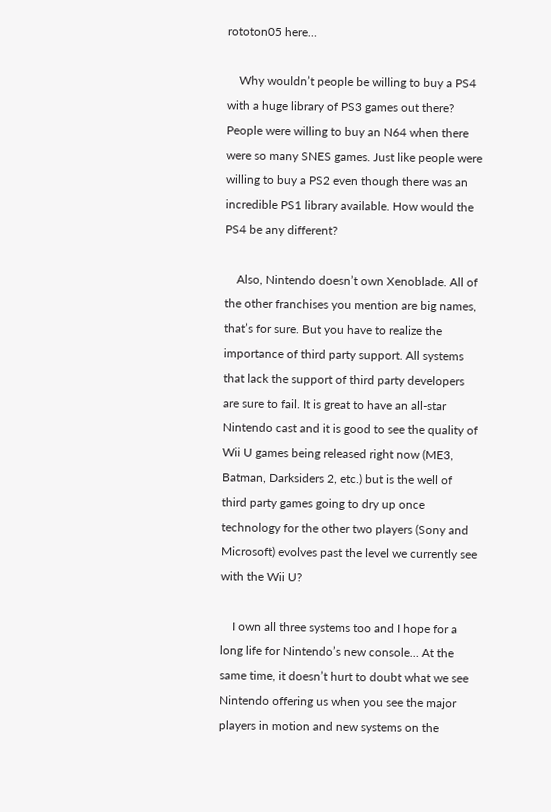rototon05 here…

    Why wouldn’t people be willing to buy a PS4 with a huge library of PS3 games out there? People were willing to buy an N64 when there were so many SNES games. Just like people were willing to buy a PS2 even though there was an incredible PS1 library available. How would the PS4 be any different?

    Also, Nintendo doesn’t own Xenoblade. All of the other franchises you mention are big names, that’s for sure. But you have to realize the importance of third party support. All systems that lack the support of third party developers are sure to fail. It is great to have an all-star Nintendo cast and it is good to see the quality of Wii U games being released right now (ME3, Batman, Darksiders 2, etc.) but is the well of third party games going to dry up once technology for the other two players (Sony and Microsoft) evolves past the level we currently see with the Wii U?

    I own all three systems too and I hope for a long life for Nintendo’s new console… At the same time, it doesn’t hurt to doubt what we see Nintendo offering us when you see the major players in motion and new systems on the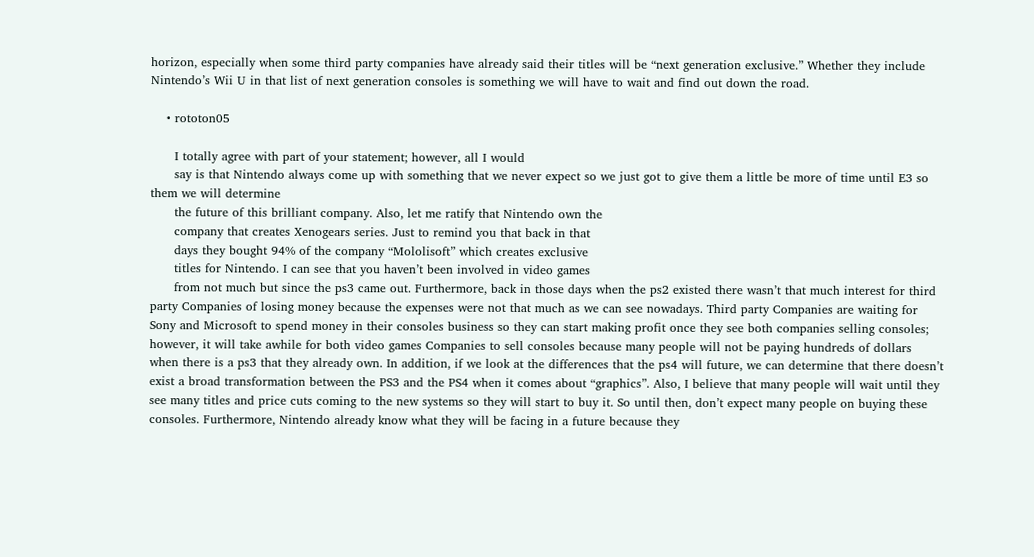horizon, especially when some third party companies have already said their titles will be “next generation exclusive.” Whether they include Nintendo’s Wii U in that list of next generation consoles is something we will have to wait and find out down the road.

    • rototon05

      I totally agree with part of your statement; however, all I would
      say is that Nintendo always come up with something that we never expect so we just got to give them a little be more of time until E3 so them we will determine
      the future of this brilliant company. Also, let me ratify that Nintendo own the
      company that creates Xenogears series. Just to remind you that back in that
      days they bought 94% of the company “Mololisoft” which creates exclusive
      titles for Nintendo. I can see that you haven’t been involved in video games
      from not much but since the ps3 came out. Furthermore, back in those days when the ps2 existed there wasn’t that much interest for third party Companies of losing money because the expenses were not that much as we can see nowadays. Third party Companies are waiting for Sony and Microsoft to spend money in their consoles business so they can start making profit once they see both companies selling consoles; however, it will take awhile for both video games Companies to sell consoles because many people will not be paying hundreds of dollars when there is a ps3 that they already own. In addition, if we look at the differences that the ps4 will future, we can determine that there doesn’t exist a broad transformation between the PS3 and the PS4 when it comes about “graphics”. Also, I believe that many people will wait until they see many titles and price cuts coming to the new systems so they will start to buy it. So until then, don’t expect many people on buying these consoles. Furthermore, Nintendo already know what they will be facing in a future because they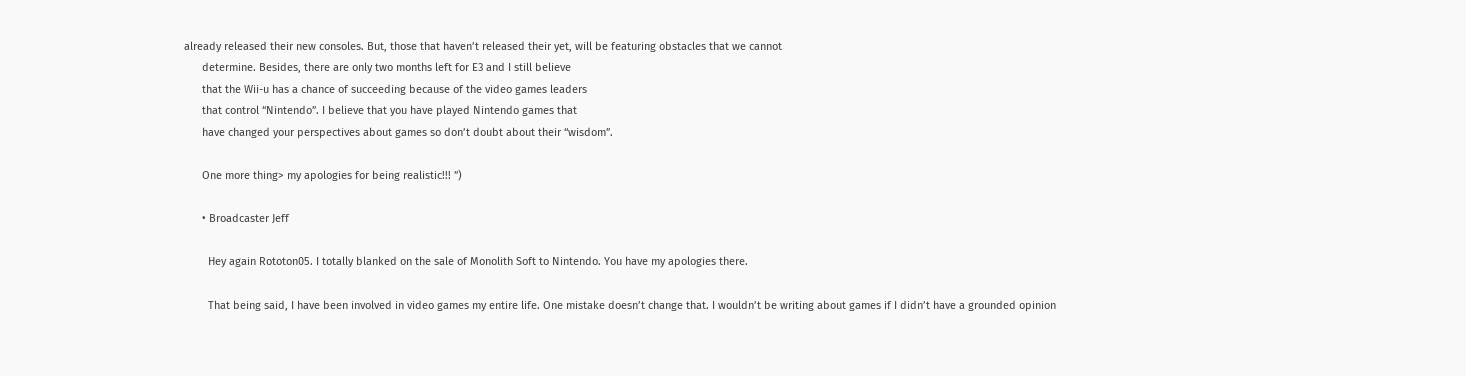already released their new consoles. But, those that haven’t released their yet, will be featuring obstacles that we cannot
      determine. Besides, there are only two months left for E3 and I still believe
      that the Wii-u has a chance of succeeding because of the video games leaders
      that control “Nintendo”. I believe that you have played Nintendo games that
      have changed your perspectives about games so don’t doubt about their “wisdom”.

      One more thing> my apologies for being realistic!!! ”)

      • Broadcaster Jeff

        Hey again Rototon05. I totally blanked on the sale of Monolith Soft to Nintendo. You have my apologies there.

        That being said, I have been involved in video games my entire life. One mistake doesn’t change that. I wouldn’t be writing about games if I didn’t have a grounded opinion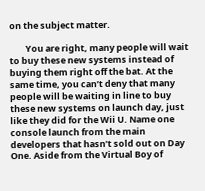on the subject matter.

        You are right, many people will wait to buy these new systems instead of buying them right off the bat. At the same time, you can’t deny that many people will be waiting in line to buy these new systems on launch day, just like they did for the Wii U. Name one console launch from the main developers that hasn’t sold out on Day One. Aside from the Virtual Boy of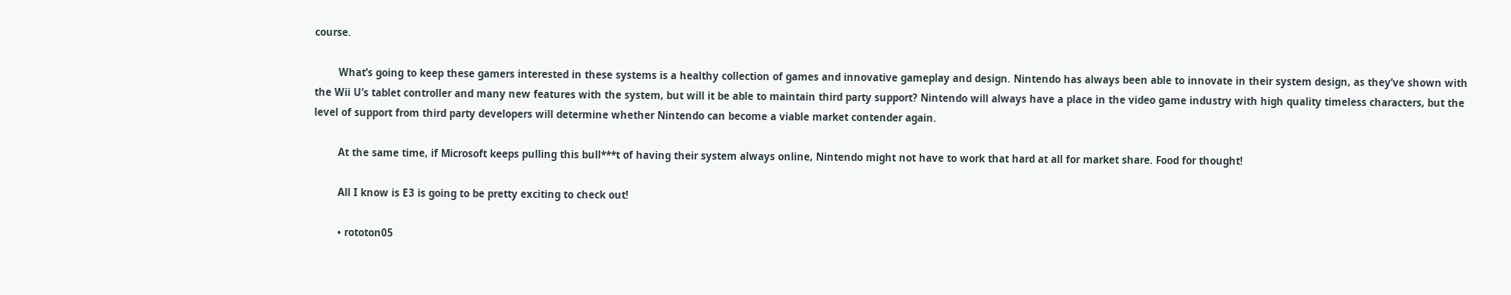course.

        What’s going to keep these gamers interested in these systems is a healthy collection of games and innovative gameplay and design. Nintendo has always been able to innovate in their system design, as they’ve shown with the Wii U’s tablet controller and many new features with the system, but will it be able to maintain third party support? Nintendo will always have a place in the video game industry with high quality timeless characters, but the level of support from third party developers will determine whether Nintendo can become a viable market contender again.

        At the same time, if Microsoft keeps pulling this bull***t of having their system always online, Nintendo might not have to work that hard at all for market share. Food for thought!

        All I know is E3 is going to be pretty exciting to check out!

        • rototon05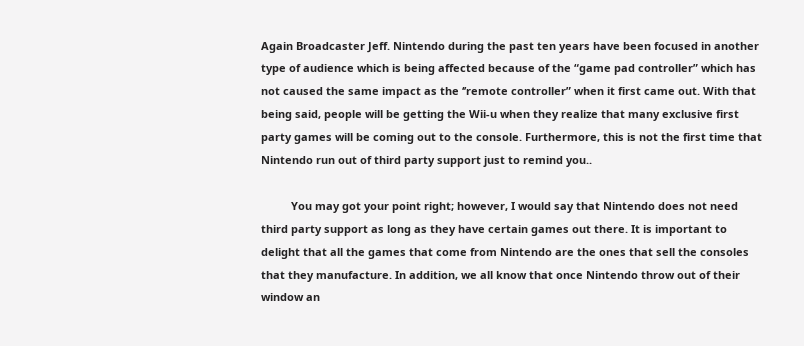Again Broadcaster Jeff. Nintendo during the past ten years have been focused in another type of audience which is being affected because of the “game pad controller” which has not caused the same impact as the ‘’remote controller” when it first came out. With that being said, people will be getting the Wii-u when they realize that many exclusive first party games will be coming out to the console. Furthermore, this is not the first time that Nintendo run out of third party support just to remind you..

          You may got your point right; however, I would say that Nintendo does not need third party support as long as they have certain games out there. It is important to delight that all the games that come from Nintendo are the ones that sell the consoles that they manufacture. In addition, we all know that once Nintendo throw out of their window an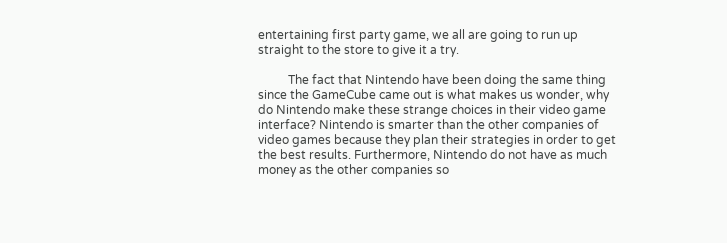entertaining first party game, we all are going to run up straight to the store to give it a try.

          The fact that Nintendo have been doing the same thing since the GameCube came out is what makes us wonder, why do Nintendo make these strange choices in their video game interface? Nintendo is smarter than the other companies of video games because they plan their strategies in order to get the best results. Furthermore, Nintendo do not have as much money as the other companies so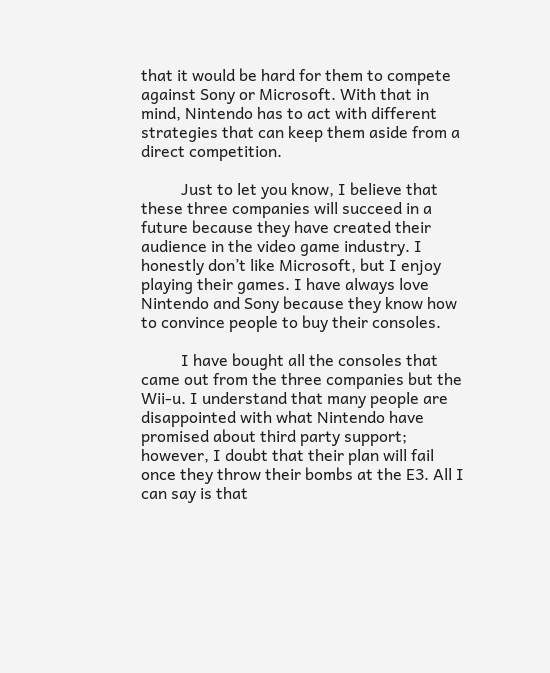that it would be hard for them to compete against Sony or Microsoft. With that in mind, Nintendo has to act with different strategies that can keep them aside from a direct competition.

          Just to let you know, I believe that these three companies will succeed in a future because they have created their audience in the video game industry. I honestly don’t like Microsoft, but I enjoy playing their games. I have always love Nintendo and Sony because they know how to convince people to buy their consoles.

          I have bought all the consoles that came out from the three companies but the Wii-u. I understand that many people are disappointed with what Nintendo have promised about third party support; however, I doubt that their plan will fail once they throw their bombs at the E3. All I can say is that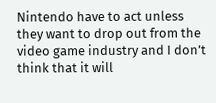Nintendo have to act unless they want to drop out from the video game industry and I don’t think that it will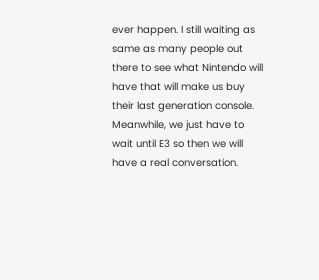ever happen. I still waiting as same as many people out there to see what Nintendo will have that will make us buy their last generation console. Meanwhile, we just have to wait until E3 so then we will have a real conversation.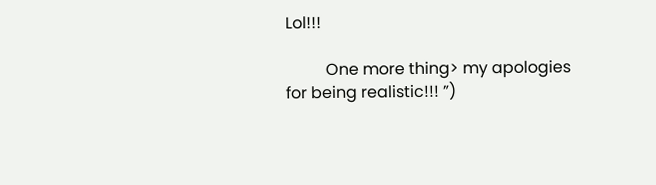Lol!!!

          One more thing> my apologies for being realistic!!! ”)